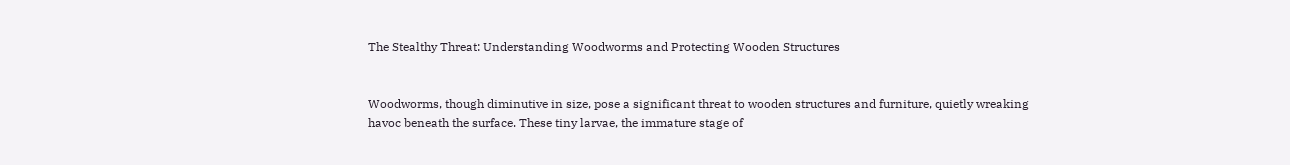The Stealthy Threat: Understanding Woodworms and Protecting Wooden Structures


Woodworms, though diminutive in size, pose a significant threat to wooden structures and furniture, quietly wreaking havoc beneath the surface. These tiny larvae, the immature stage of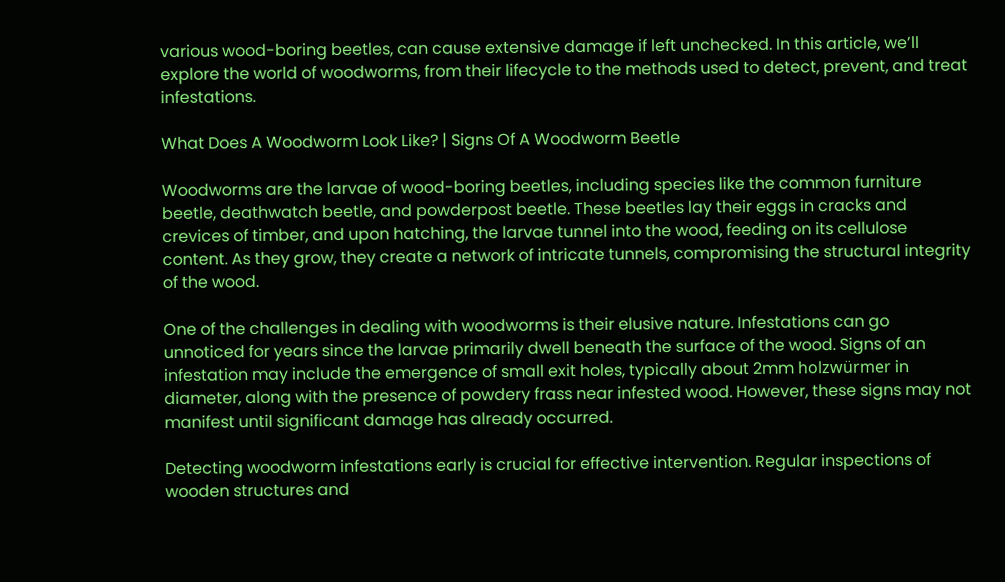various wood-boring beetles, can cause extensive damage if left unchecked. In this article, we’ll explore the world of woodworms, from their lifecycle to the methods used to detect, prevent, and treat infestations.

What Does A Woodworm Look Like? | Signs Of A Woodworm Beetle

Woodworms are the larvae of wood-boring beetles, including species like the common furniture beetle, deathwatch beetle, and powderpost beetle. These beetles lay their eggs in cracks and crevices of timber, and upon hatching, the larvae tunnel into the wood, feeding on its cellulose content. As they grow, they create a network of intricate tunnels, compromising the structural integrity of the wood.

One of the challenges in dealing with woodworms is their elusive nature. Infestations can go unnoticed for years since the larvae primarily dwell beneath the surface of the wood. Signs of an infestation may include the emergence of small exit holes, typically about 2mm holzwürmer in diameter, along with the presence of powdery frass near infested wood. However, these signs may not manifest until significant damage has already occurred.

Detecting woodworm infestations early is crucial for effective intervention. Regular inspections of wooden structures and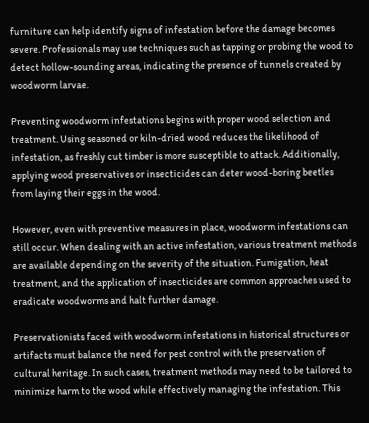furniture can help identify signs of infestation before the damage becomes severe. Professionals may use techniques such as tapping or probing the wood to detect hollow-sounding areas, indicating the presence of tunnels created by woodworm larvae.

Preventing woodworm infestations begins with proper wood selection and treatment. Using seasoned or kiln-dried wood reduces the likelihood of infestation, as freshly cut timber is more susceptible to attack. Additionally, applying wood preservatives or insecticides can deter wood-boring beetles from laying their eggs in the wood.

However, even with preventive measures in place, woodworm infestations can still occur. When dealing with an active infestation, various treatment methods are available depending on the severity of the situation. Fumigation, heat treatment, and the application of insecticides are common approaches used to eradicate woodworms and halt further damage.

Preservationists faced with woodworm infestations in historical structures or artifacts must balance the need for pest control with the preservation of cultural heritage. In such cases, treatment methods may need to be tailored to minimize harm to the wood while effectively managing the infestation. This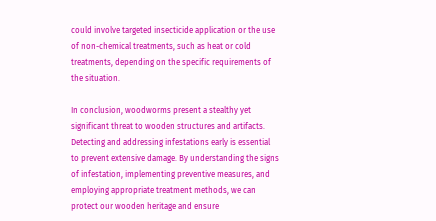could involve targeted insecticide application or the use of non-chemical treatments, such as heat or cold treatments, depending on the specific requirements of the situation.

In conclusion, woodworms present a stealthy yet significant threat to wooden structures and artifacts. Detecting and addressing infestations early is essential to prevent extensive damage. By understanding the signs of infestation, implementing preventive measures, and employing appropriate treatment methods, we can protect our wooden heritage and ensure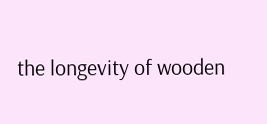the longevity of wooden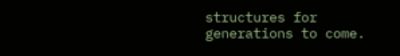structures for generations to come.